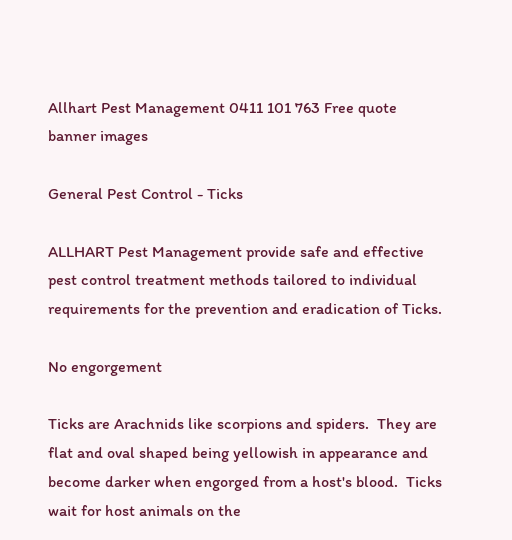Allhart Pest Management 0411 101 763 Free quote
banner images

General Pest Control - Ticks

ALLHART Pest Management provide safe and effective pest control treatment methods tailored to individual requirements for the prevention and eradication of Ticks.

No engorgement

Ticks are Arachnids like scorpions and spiders.  They are flat and oval shaped being yellowish in appearance and become darker when engorged from a host's blood.  Ticks wait for host animals on the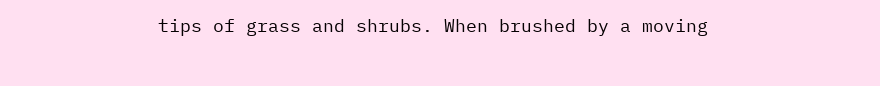tips of grass and shrubs. When brushed by a moving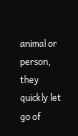animal or person, they quickly let go of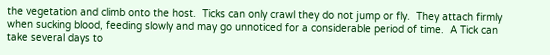the vegetation and climb onto the host.  Ticks can only crawl they do not jump or fly.  They attach firmly when sucking blood, feeding slowly and may go unnoticed for a considerable period of time.  A Tick can take several days to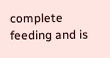complete feeding and is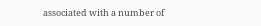associated with a number of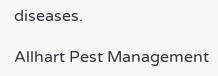diseases.

Allhart Pest Management